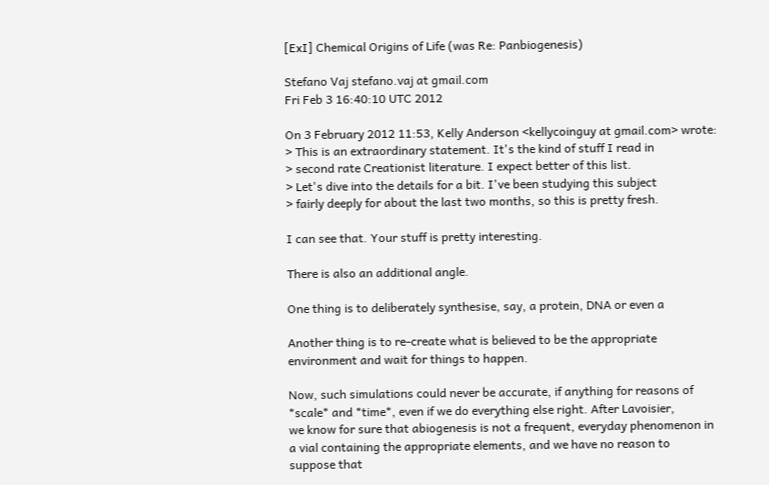[ExI] Chemical Origins of Life (was Re: Panbiogenesis)

Stefano Vaj stefano.vaj at gmail.com
Fri Feb 3 16:40:10 UTC 2012

On 3 February 2012 11:53, Kelly Anderson <kellycoinguy at gmail.com> wrote:
> This is an extraordinary statement. It's the kind of stuff I read in
> second rate Creationist literature. I expect better of this list.
> Let's dive into the details for a bit. I've been studying this subject
> fairly deeply for about the last two months, so this is pretty fresh.

I can see that. Your stuff is pretty interesting.

There is also an additional angle.

One thing is to deliberately synthesise, say, a protein, DNA or even a

Another thing is to re-create what is believed to be the appropriate
environment and wait for things to happen.

Now, such simulations could never be accurate, if anything for reasons of
*scale* and *time*, even if we do everything else right. After Lavoisier,
we know for sure that abiogenesis is not a frequent, everyday phenomenon in
a vial containing the appropriate elements, and we have no reason to
suppose that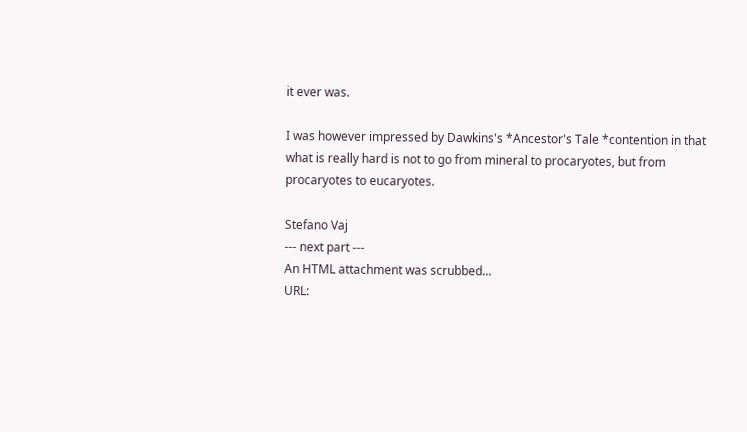it ever was.

I was however impressed by Dawkins's *Ancestor's Tale *contention in that
what is really hard is not to go from mineral to procaryotes, but from
procaryotes to eucaryotes.

Stefano Vaj
--- next part ---
An HTML attachment was scrubbed...
URL: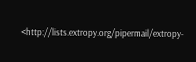<http://lists.extropy.org/pipermail/extropy-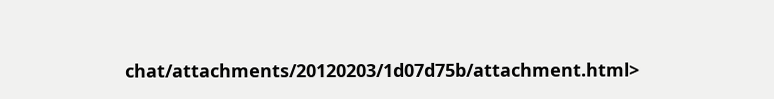chat/attachments/20120203/1d07d75b/attachment.html>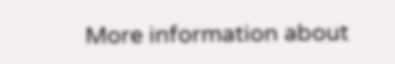More information about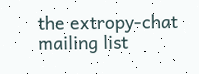the extropy-chat mailing list